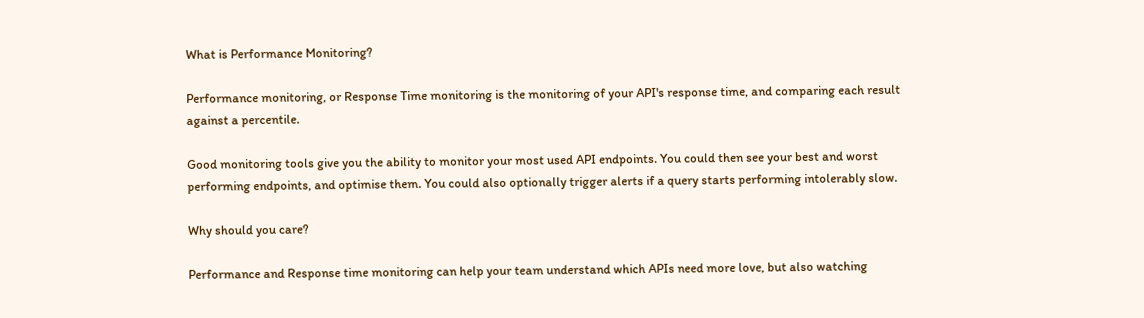What is Performance Monitoring?

Performance monitoring, or Response Time monitoring is the monitoring of your API's response time, and comparing each result against a percentile.

Good monitoring tools give you the ability to monitor your most used API endpoints. You could then see your best and worst performing endpoints, and optimise them. You could also optionally trigger alerts if a query starts performing intolerably slow.

Why should you care?

Performance and Response time monitoring can help your team understand which APIs need more love, but also watching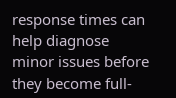response times can help diagnose minor issues before they become full-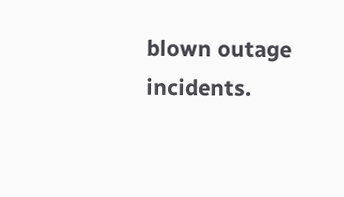blown outage incidents.